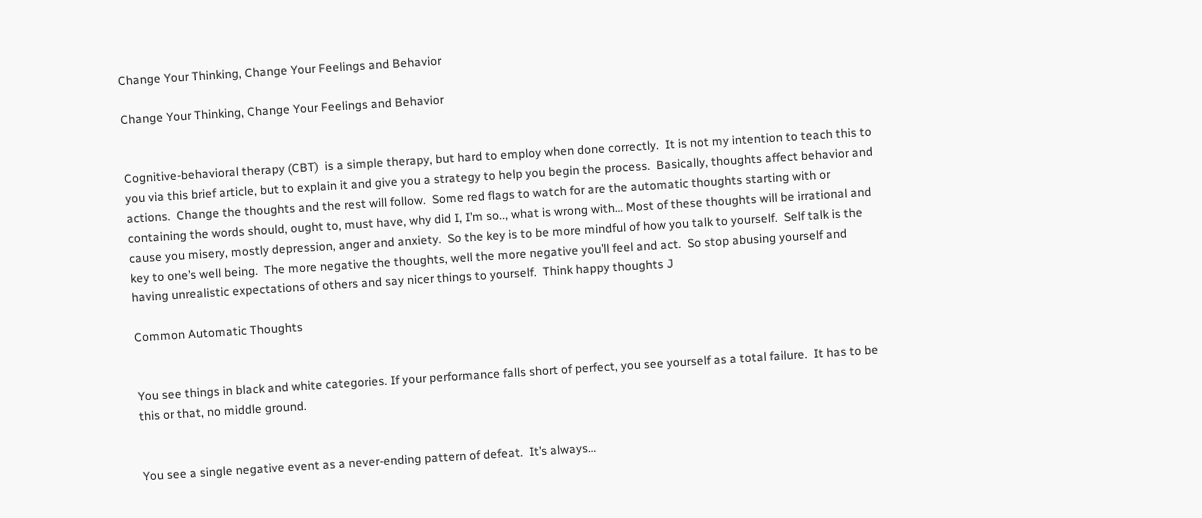Change Your Thinking, Change Your Feelings and Behavior

Change Your Thinking, Change Your Feelings and Behavior


Cognitive-behavioral therapy (CBT)  is a simple therapy, but hard to employ when done correctly.  It is not my intention to teach this to you via this brief article, but to explain it and give you a strategy to help you begin the process.  Basically, thoughts affect behavior and actions.  Change the thoughts and the rest will follow.  Some red flags to watch for are the automatic thoughts starting with or containing the words should, ought to, must have, why did I, I’m so.., what is wrong with… Most of these thoughts will be irrational and cause you misery, mostly depression, anger and anxiety.  So the key is to be more mindful of how you talk to yourself.  Self talk is the key to one’s well being.  The more negative the thoughts, well the more negative you’ll feel and act.  So stop abusing yourself and having unrealistic expectations of others and say nicer things to yourself.  Think happy thoughts J

Common Automatic Thoughts


You see things in black and white categories. If your performance falls short of perfect, you see yourself as a total failure.  It has to be this or that, no middle ground.


You see a single negative event as a never-ending pattern of defeat.  It’s always…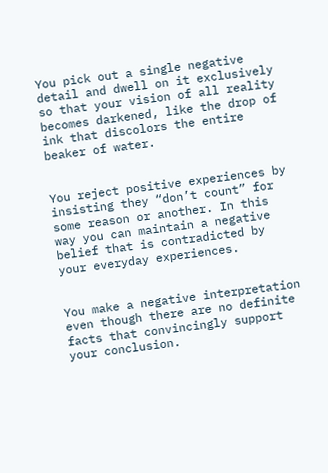You pick out a single negative detail and dwell on it exclusively so that your vision of all reality becomes darkened, like the drop of ink that discolors the entire beaker of water.


You reject positive experiences by insisting they “don’t count” for some reason or another. In this way you can maintain a negative belief that is contradicted by your everyday experiences.


You make a negative interpretation even though there are no definite facts that convincingly support your conclusion.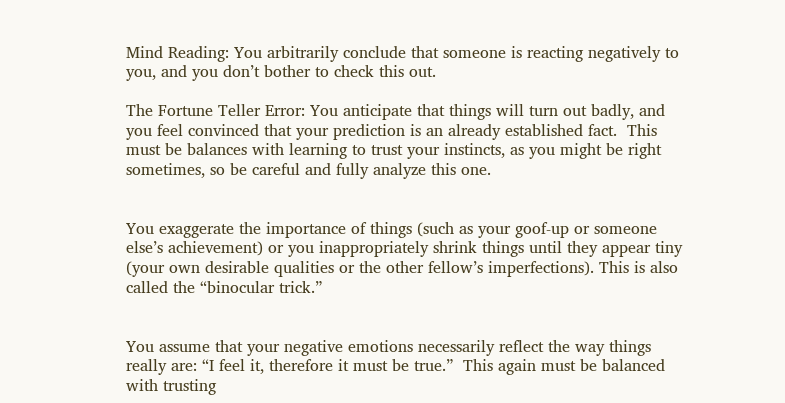Mind Reading: You arbitrarily conclude that someone is reacting negatively to you, and you don’t bother to check this out.

The Fortune Teller Error: You anticipate that things will turn out badly, and you feel convinced that your prediction is an already established fact.  This must be balances with learning to trust your instincts, as you might be right sometimes, so be careful and fully analyze this one.


You exaggerate the importance of things (such as your goof-up or someone else’s achievement) or you inappropriately shrink things until they appear tiny (your own desirable qualities or the other fellow’s imperfections). This is also called the “binocular trick.”


You assume that your negative emotions necessarily reflect the way things really are: “I feel it, therefore it must be true.”  This again must be balanced with trusting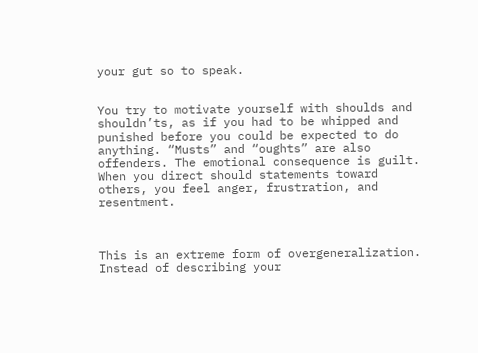your gut so to speak.


You try to motivate yourself with shoulds and shouldn’ts, as if you had to be whipped and punished before you could be expected to do anything. “Musts” and “oughts” are also offenders. The emotional consequence is guilt. When you direct should statements toward others, you feel anger, frustration, and resentment.



This is an extreme form of overgeneralization. Instead of describing your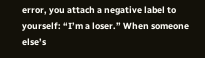error, you attach a negative label to yourself: “I’m a loser.” When someone else’s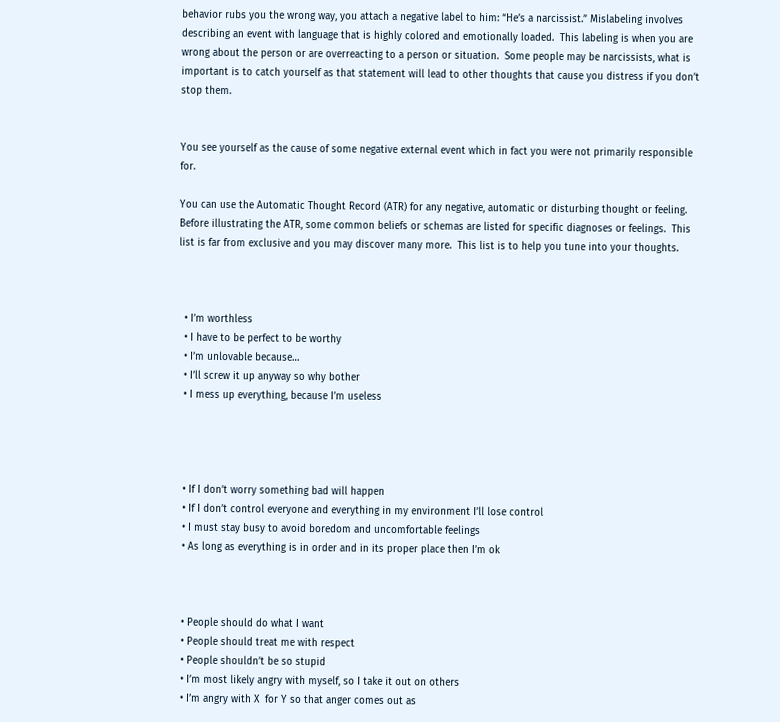behavior rubs you the wrong way, you attach a negative label to him: “He’s a narcissist.” Mislabeling involves describing an event with language that is highly colored and emotionally loaded.  This labeling is when you are wrong about the person or are overreacting to a person or situation.  Some people may be narcissists, what is important is to catch yourself as that statement will lead to other thoughts that cause you distress if you don’t stop them.


You see yourself as the cause of some negative external event which in fact you were not primarily responsible for.

You can use the Automatic Thought Record (ATR) for any negative, automatic or disturbing thought or feeling.  Before illustrating the ATR, some common beliefs or schemas are listed for specific diagnoses or feelings.  This list is far from exclusive and you may discover many more.  This list is to help you tune into your thoughts.



  • I’m worthless
  • I have to be perfect to be worthy
  • I’m unlovable because…
  • I’ll screw it up anyway so why bother
  • I mess up everything, because I’m useless




  • If I don’t worry something bad will happen
  • If I don’t control everyone and everything in my environment I’ll lose control
  • I must stay busy to avoid boredom and uncomfortable feelings
  • As long as everything is in order and in its proper place then I’m ok



  • People should do what I want
  • People should treat me with respect
  • People shouldn’t be so stupid
  • I’m most likely angry with myself, so I take it out on others
  • I’m angry with X  for Y so that anger comes out as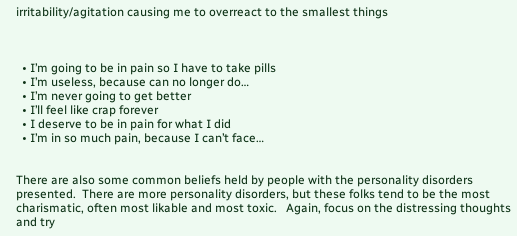irritability/agitation causing me to overreact to the smallest things



  • I’m going to be in pain so I have to take pills
  • I’m useless, because can no longer do…
  • I’m never going to get better
  • I’ll feel like crap forever
  • I deserve to be in pain for what I did
  • I’m in so much pain, because I can’t face…


There are also some common beliefs held by people with the personality disorders presented.  There are more personality disorders, but these folks tend to be the most charismatic, often most likable and most toxic.   Again, focus on the distressing thoughts and try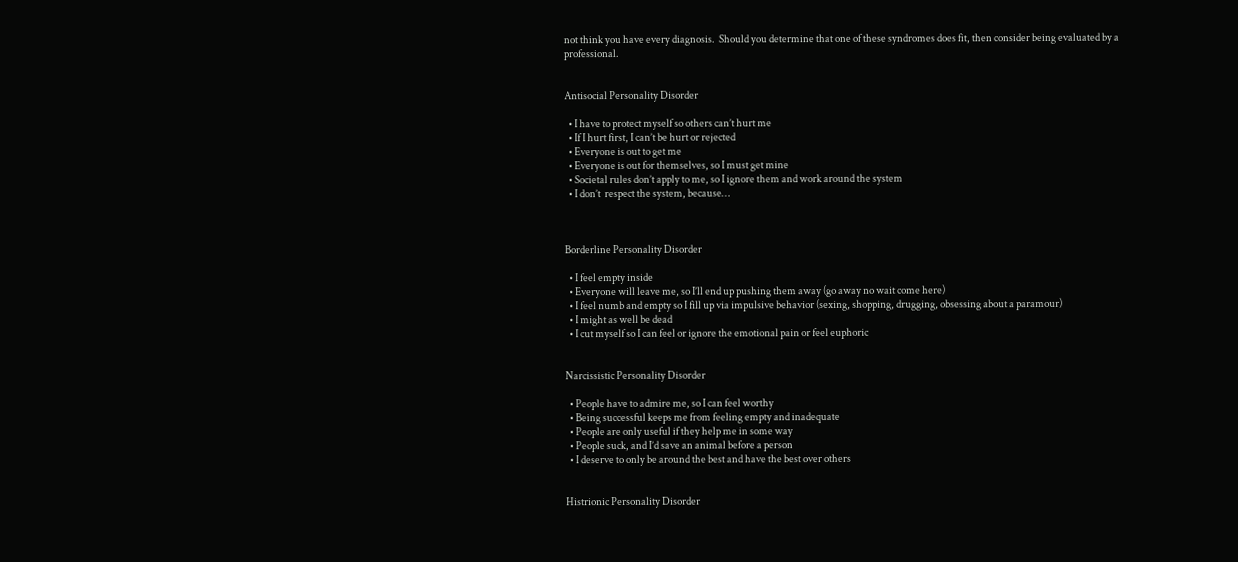not think you have every diagnosis.  Should you determine that one of these syndromes does fit, then consider being evaluated by a professional.


Antisocial Personality Disorder

  • I have to protect myself so others can’t hurt me
  • If I hurt first, I can’t be hurt or rejected
  • Everyone is out to get me
  • Everyone is out for themselves, so I must get mine
  • Societal rules don’t apply to me, so I ignore them and work around the system
  • I don’t  respect the system, because…



Borderline Personality Disorder

  • I feel empty inside
  • Everyone will leave me, so I’ll end up pushing them away (go away no wait come here)
  • I feel numb and empty so I fill up via impulsive behavior (sexing, shopping, drugging, obsessing about a paramour)
  • I might as well be dead
  • I cut myself so I can feel or ignore the emotional pain or feel euphoric


Narcissistic Personality Disorder

  • People have to admire me, so I can feel worthy
  • Being successful keeps me from feeling empty and inadequate
  • People are only useful if they help me in some way
  • People suck, and I’d save an animal before a person
  • I deserve to only be around the best and have the best over others


Histrionic Personality Disorder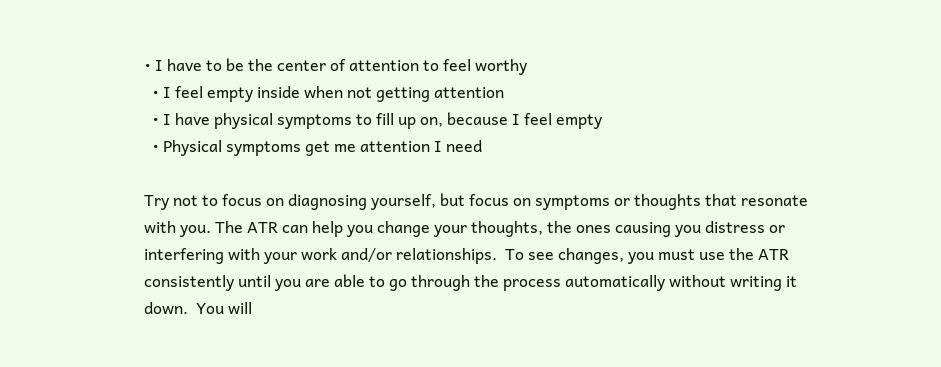• I have to be the center of attention to feel worthy
  • I feel empty inside when not getting attention
  • I have physical symptoms to fill up on, because I feel empty
  • Physical symptoms get me attention I need

Try not to focus on diagnosing yourself, but focus on symptoms or thoughts that resonate with you. The ATR can help you change your thoughts, the ones causing you distress or interfering with your work and/or relationships.  To see changes, you must use the ATR consistently until you are able to go through the process automatically without writing it down.  You will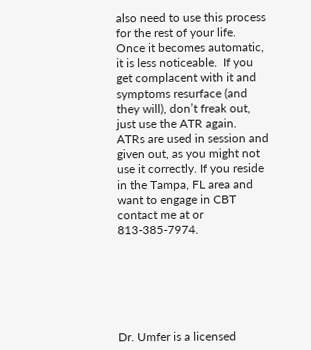also need to use this process for the rest of your life.  Once it becomes automatic, it is less noticeable.  If you get complacent with it and symptoms resurface (and they will), don’t freak out, just use the ATR again.  ATRs are used in session and given out, as you might not use it correctly. If you reside in the Tampa, FL area and want to engage in CBT contact me at or 813-385-7974.






Dr. Umfer is a licensed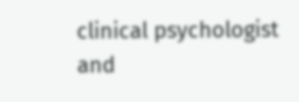clinical psychologist and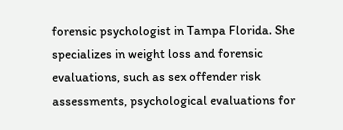forensic psychologist in Tampa Florida. She specializes in weight loss and forensic evaluations, such as sex offender risk assessments, psychological evaluations for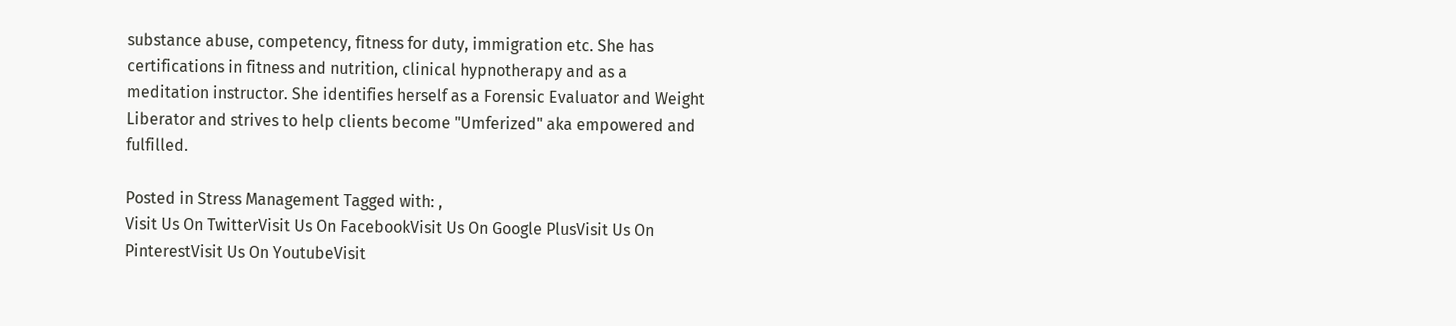substance abuse, competency, fitness for duty, immigration etc. She has certifications in fitness and nutrition, clinical hypnotherapy and as a meditation instructor. She identifies herself as a Forensic Evaluator and Weight Liberator and strives to help clients become "Umferized" aka empowered and fulfilled.

Posted in Stress Management Tagged with: ,
Visit Us On TwitterVisit Us On FacebookVisit Us On Google PlusVisit Us On PinterestVisit Us On YoutubeVisit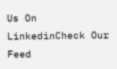Us On LinkedinCheck Our Feed